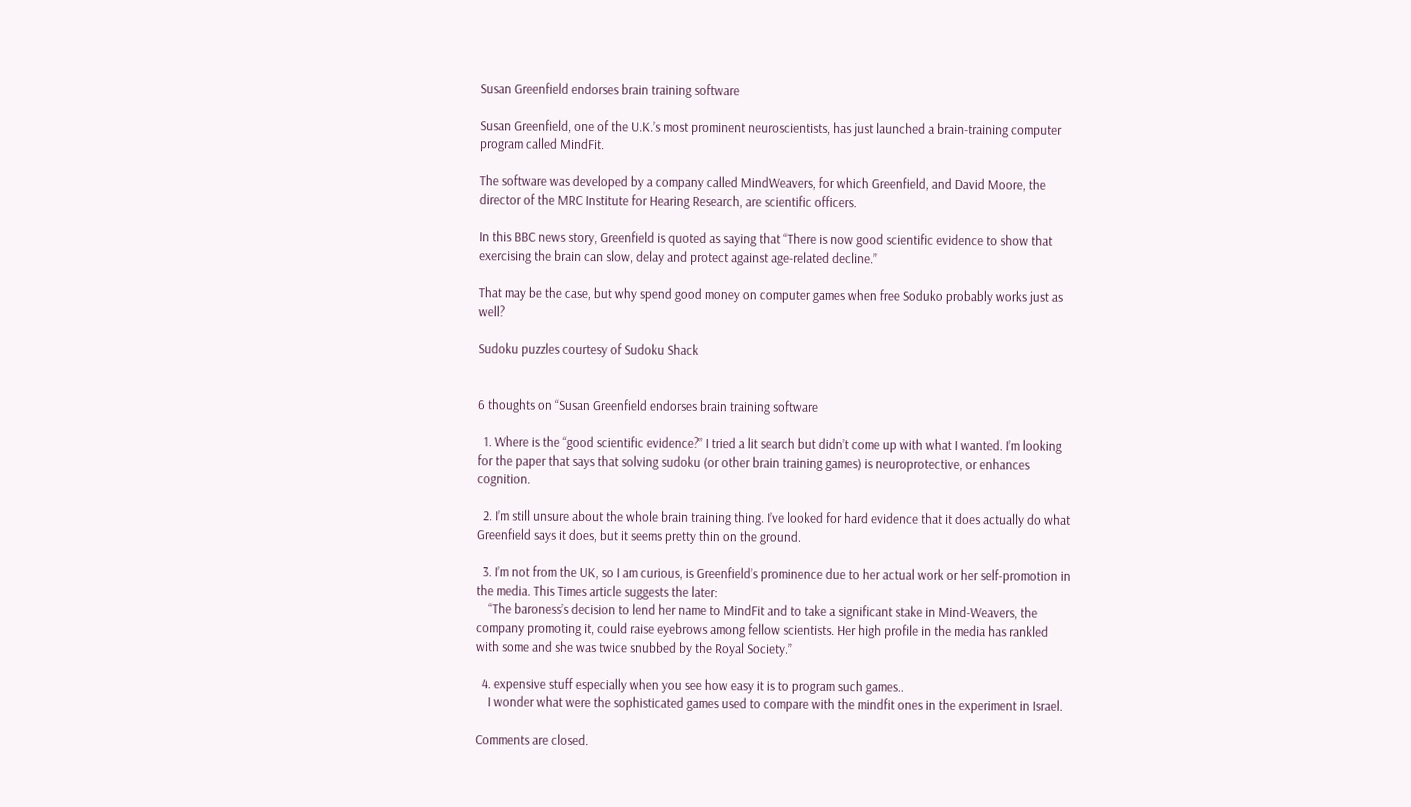Susan Greenfield endorses brain training software

Susan Greenfield, one of the U.K.’s most prominent neuroscientists, has just launched a brain-training computer program called MindFit.

The software was developed by a company called MindWeavers, for which Greenfield, and David Moore, the director of the MRC Institute for Hearing Research, are scientific officers.

In this BBC news story, Greenfield is quoted as saying that “There is now good scientific evidence to show that exercising the brain can slow, delay and protect against age-related decline.”

That may be the case, but why spend good money on computer games when free Soduko probably works just as well?

Sudoku puzzles courtesy of Sudoku Shack


6 thoughts on “Susan Greenfield endorses brain training software

  1. Where is the “good scientific evidence?” I tried a lit search but didn’t come up with what I wanted. I’m looking for the paper that says that solving sudoku (or other brain training games) is neuroprotective, or enhances cognition.

  2. I’m still unsure about the whole brain training thing. I’ve looked for hard evidence that it does actually do what Greenfield says it does, but it seems pretty thin on the ground.

  3. I’m not from the UK, so I am curious, is Greenfield’s prominence due to her actual work or her self-promotion in the media. This Times article suggests the later:
    “The baroness’s decision to lend her name to MindFit and to take a significant stake in Mind-Weavers, the company promoting it, could raise eyebrows among fellow scientists. Her high profile in the media has rankled with some and she was twice snubbed by the Royal Society.”

  4. expensive stuff especially when you see how easy it is to program such games..
    I wonder what were the sophisticated games used to compare with the mindfit ones in the experiment in Israel.

Comments are closed.